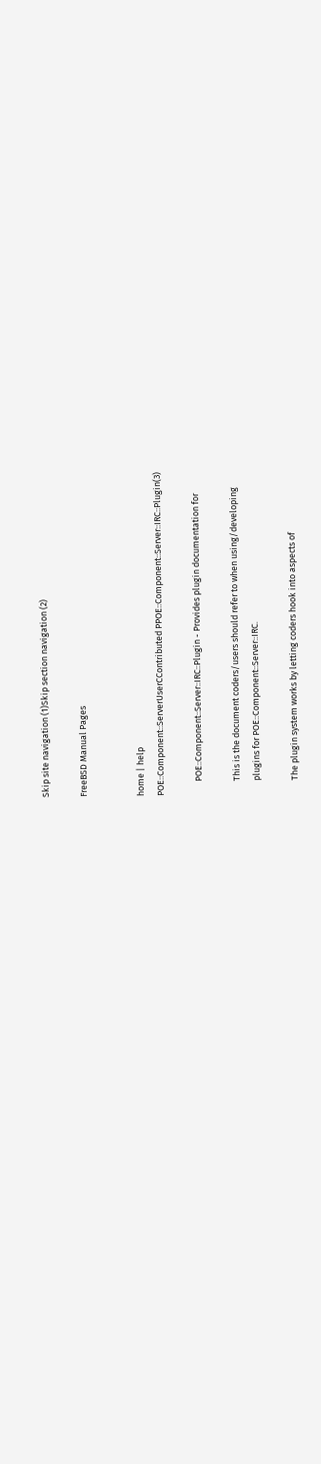Skip site navigation (1)Skip section navigation (2)

FreeBSD Manual Pages


home | help
POE::Component::ServerUserCContributed PPOE::Component::Server::IRC::Plugin(3)

       POE::Component::Server::IRC::Plugin - Provides plugin documentation for

       This is the document coders/users should refer to when using/developing
       plugins for POE::Component::Server::IRC.

       The plugin system works by letting coders hook into aspects of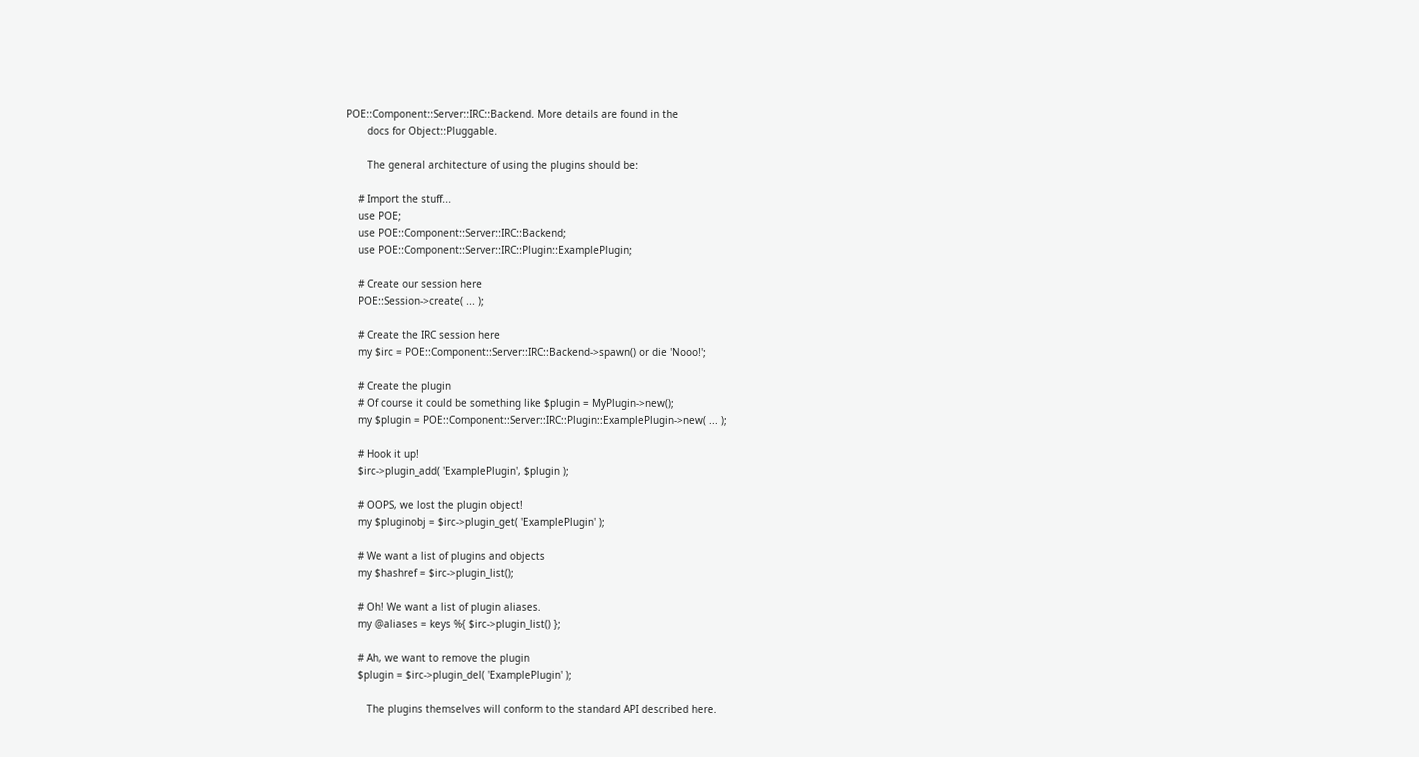POE::Component::Server::IRC::Backend. More details are found in the
       docs for Object::Pluggable.

       The general architecture of using the plugins should be:

    # Import the stuff...
    use POE;
    use POE::Component::Server::IRC::Backend;
    use POE::Component::Server::IRC::Plugin::ExamplePlugin;

    # Create our session here
    POE::Session->create( ... );

    # Create the IRC session here
    my $irc = POE::Component::Server::IRC::Backend->spawn() or die 'Nooo!';

    # Create the plugin
    # Of course it could be something like $plugin = MyPlugin->new();
    my $plugin = POE::Component::Server::IRC::Plugin::ExamplePlugin->new( ... );

    # Hook it up!
    $irc->plugin_add( 'ExamplePlugin', $plugin );

    # OOPS, we lost the plugin object!
    my $pluginobj = $irc->plugin_get( 'ExamplePlugin' );

    # We want a list of plugins and objects
    my $hashref = $irc->plugin_list();

    # Oh! We want a list of plugin aliases.
    my @aliases = keys %{ $irc->plugin_list() };

    # Ah, we want to remove the plugin
    $plugin = $irc->plugin_del( 'ExamplePlugin' );

       The plugins themselves will conform to the standard API described here.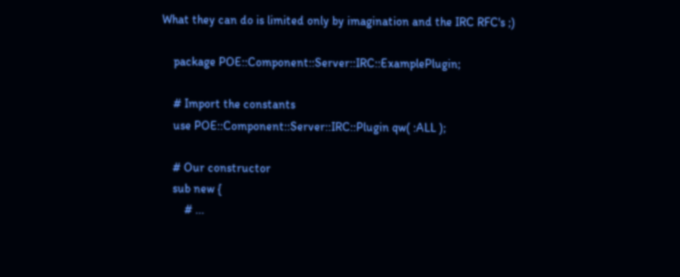What they can do is limited only by imagination and the IRC RFC's ;)

    package POE::Component::Server::IRC::ExamplePlugin;

    # Import the constants
    use POE::Component::Server::IRC::Plugin qw( :ALL );

    # Our constructor
    sub new {
        # ...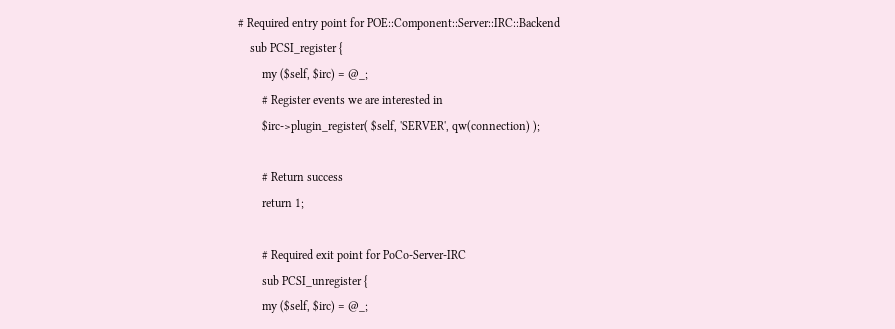# Required entry point for POE::Component::Server::IRC::Backend
    sub PCSI_register {
        my ($self, $irc) = @_;
        # Register events we are interested in
        $irc->plugin_register( $self, 'SERVER', qw(connection) );

        # Return success
        return 1;

        # Required exit point for PoCo-Server-IRC
        sub PCSI_unregister {
        my ($self, $irc) = @_;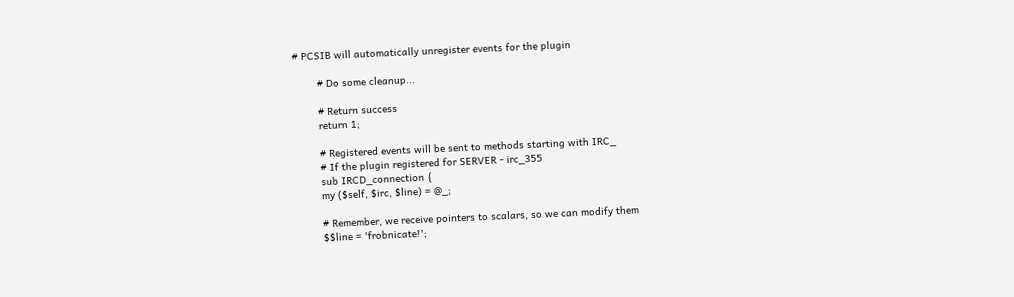# PCSIB will automatically unregister events for the plugin

        # Do some cleanup...

        # Return success
        return 1;

        # Registered events will be sent to methods starting with IRC_
        # If the plugin registered for SERVER - irc_355
        sub IRCD_connection {
        my ($self, $irc, $line) = @_;

        # Remember, we receive pointers to scalars, so we can modify them
        $$line = 'frobnicate!';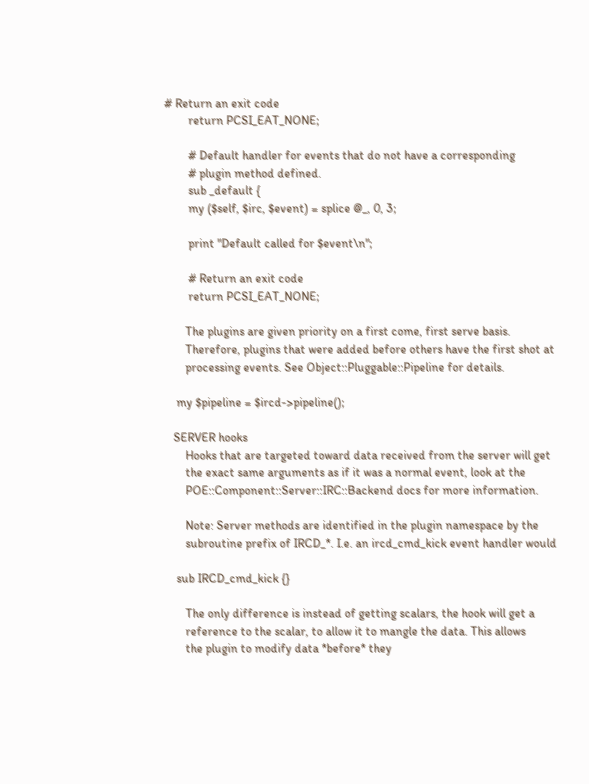# Return an exit code
        return PCSI_EAT_NONE;

        # Default handler for events that do not have a corresponding
        # plugin method defined.
        sub _default {
        my ($self, $irc, $event) = splice @_, 0, 3;

        print "Default called for $event\n";

        # Return an exit code
        return PCSI_EAT_NONE;

       The plugins are given priority on a first come, first serve basis.
       Therefore, plugins that were added before others have the first shot at
       processing events. See Object::Pluggable::Pipeline for details.

    my $pipeline = $ircd->pipeline();

   SERVER hooks
       Hooks that are targeted toward data received from the server will get
       the exact same arguments as if it was a normal event, look at the
       POE::Component::Server::IRC::Backend docs for more information.

       Note: Server methods are identified in the plugin namespace by the
       subroutine prefix of IRCD_*. I.e. an ircd_cmd_kick event handler would

    sub IRCD_cmd_kick {}

       The only difference is instead of getting scalars, the hook will get a
       reference to the scalar, to allow it to mangle the data. This allows
       the plugin to modify data *before* they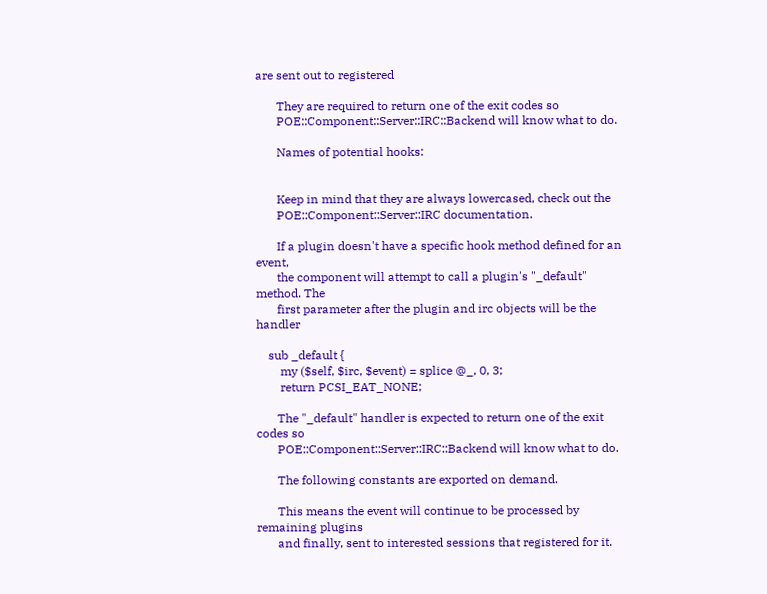are sent out to registered

       They are required to return one of the exit codes so
       POE::Component::Server::IRC::Backend will know what to do.

       Names of potential hooks:


       Keep in mind that they are always lowercased, check out the
       POE::Component::Server::IRC documentation.

       If a plugin doesn't have a specific hook method defined for an event,
       the component will attempt to call a plugin's "_default" method. The
       first parameter after the plugin and irc objects will be the handler

    sub _default {
        my ($self, $irc, $event) = splice @_, 0, 3;
        return PCSI_EAT_NONE;

       The "_default" handler is expected to return one of the exit codes so
       POE::Component::Server::IRC::Backend will know what to do.

       The following constants are exported on demand.

       This means the event will continue to be processed by remaining plugins
       and finally, sent to interested sessions that registered for it.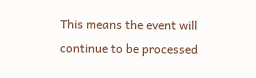This means the event will continue to be processed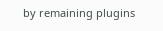by remaining plugins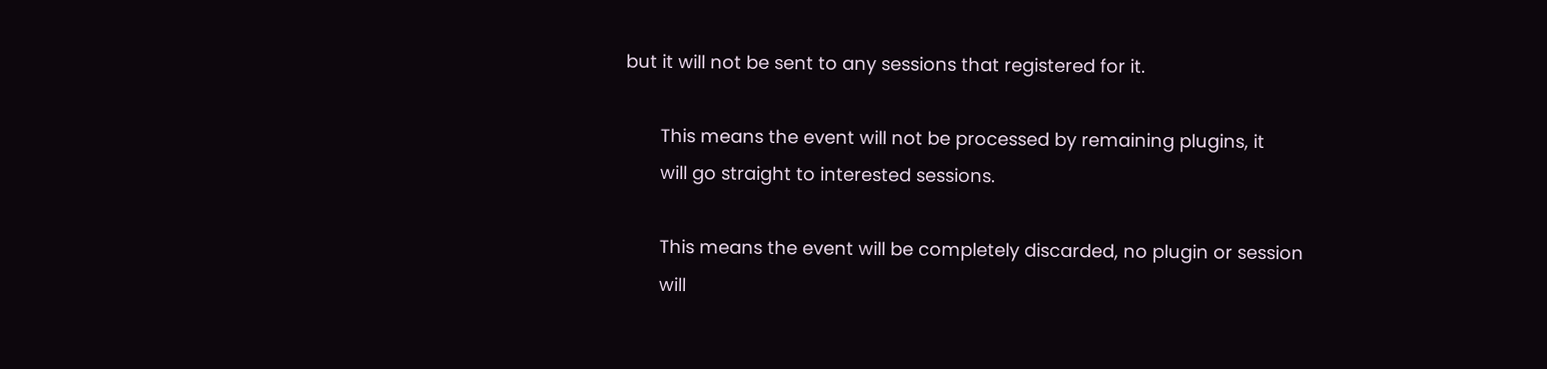but it will not be sent to any sessions that registered for it.

       This means the event will not be processed by remaining plugins, it
       will go straight to interested sessions.

       This means the event will be completely discarded, no plugin or session
       will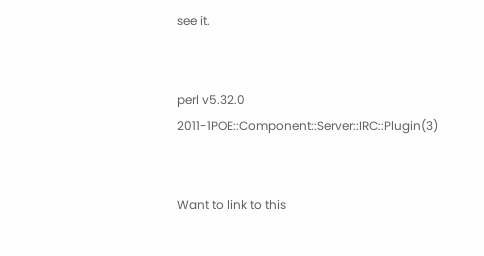see it.


perl v5.32.0              2011-1POE::Component::Server::IRC::Plugin(3)


Want to link to this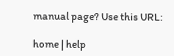manual page? Use this URL:

home | help